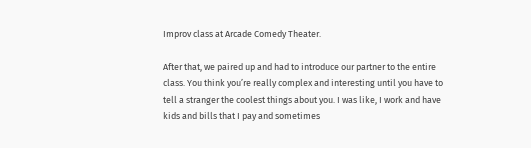Improv class at Arcade Comedy Theater.

After that, we paired up and had to introduce our partner to the entire class. You think you’re really complex and interesting until you have to tell a stranger the coolest things about you. I was like, I work and have kids and bills that I pay and sometimes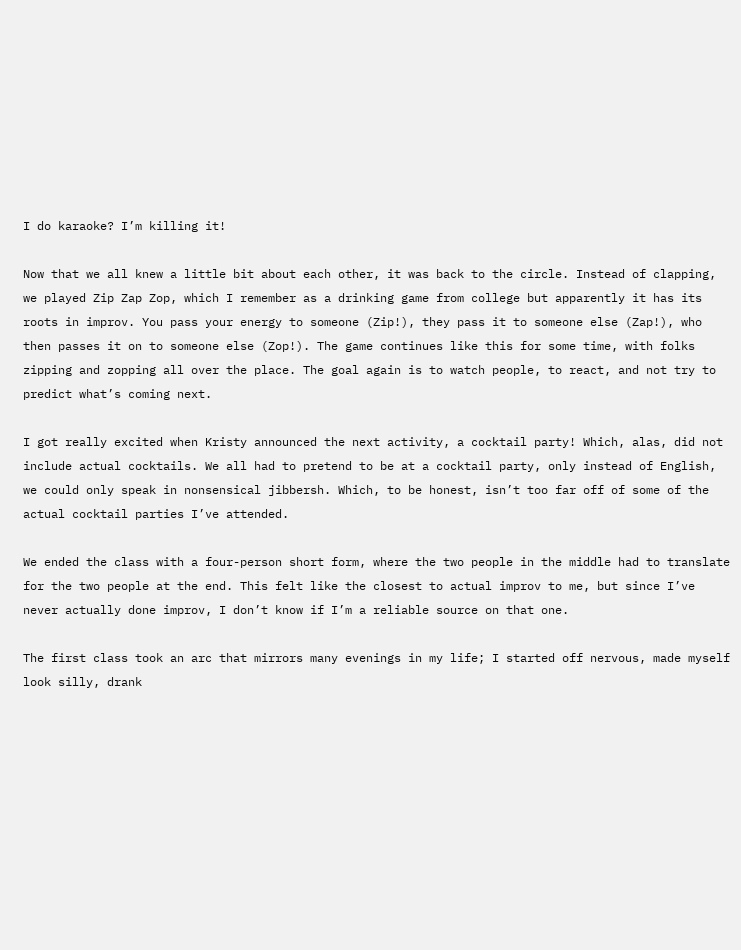I do karaoke? I’m killing it!

Now that we all knew a little bit about each other, it was back to the circle. Instead of clapping, we played Zip Zap Zop, which I remember as a drinking game from college but apparently it has its roots in improv. You pass your energy to someone (Zip!), they pass it to someone else (Zap!), who then passes it on to someone else (Zop!). The game continues like this for some time, with folks zipping and zopping all over the place. The goal again is to watch people, to react, and not try to predict what’s coming next.

I got really excited when Kristy announced the next activity, a cocktail party! Which, alas, did not include actual cocktails. We all had to pretend to be at a cocktail party, only instead of English, we could only speak in nonsensical jibbersh. Which, to be honest, isn’t too far off of some of the actual cocktail parties I’ve attended.

We ended the class with a four-person short form, where the two people in the middle had to translate for the two people at the end. This felt like the closest to actual improv to me, but since I’ve never actually done improv, I don’t know if I’m a reliable source on that one.

The first class took an arc that mirrors many evenings in my life; I started off nervous, made myself look silly, drank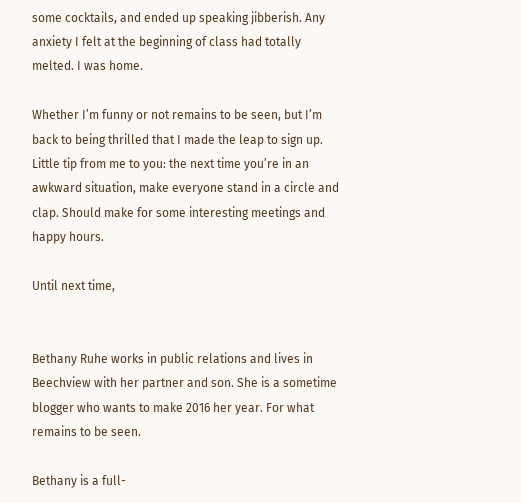some cocktails, and ended up speaking jibberish. Any anxiety I felt at the beginning of class had totally melted. I was home.

Whether I’m funny or not remains to be seen, but I’m back to being thrilled that I made the leap to sign up. Little tip from me to you: the next time you’re in an awkward situation, make everyone stand in a circle and clap. Should make for some interesting meetings and happy hours.

Until next time,


Bethany Ruhe works in public relations and lives in Beechview with her partner and son. She is a sometime blogger who wants to make 2016 her year. For what remains to be seen.

Bethany is a full-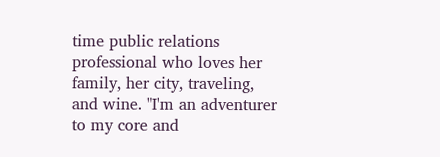time public relations professional who loves her family, her city, traveling, and wine. "I'm an adventurer to my core and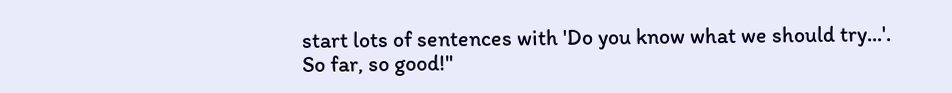start lots of sentences with 'Do you know what we should try...'. So far, so good!"